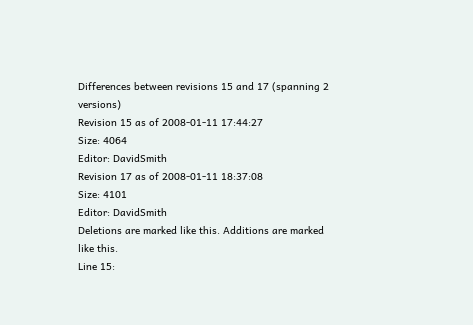Differences between revisions 15 and 17 (spanning 2 versions)
Revision 15 as of 2008-01-11 17:44:27
Size: 4064
Editor: DavidSmith
Revision 17 as of 2008-01-11 18:37:08
Size: 4101
Editor: DavidSmith
Deletions are marked like this. Additions are marked like this.
Line 15: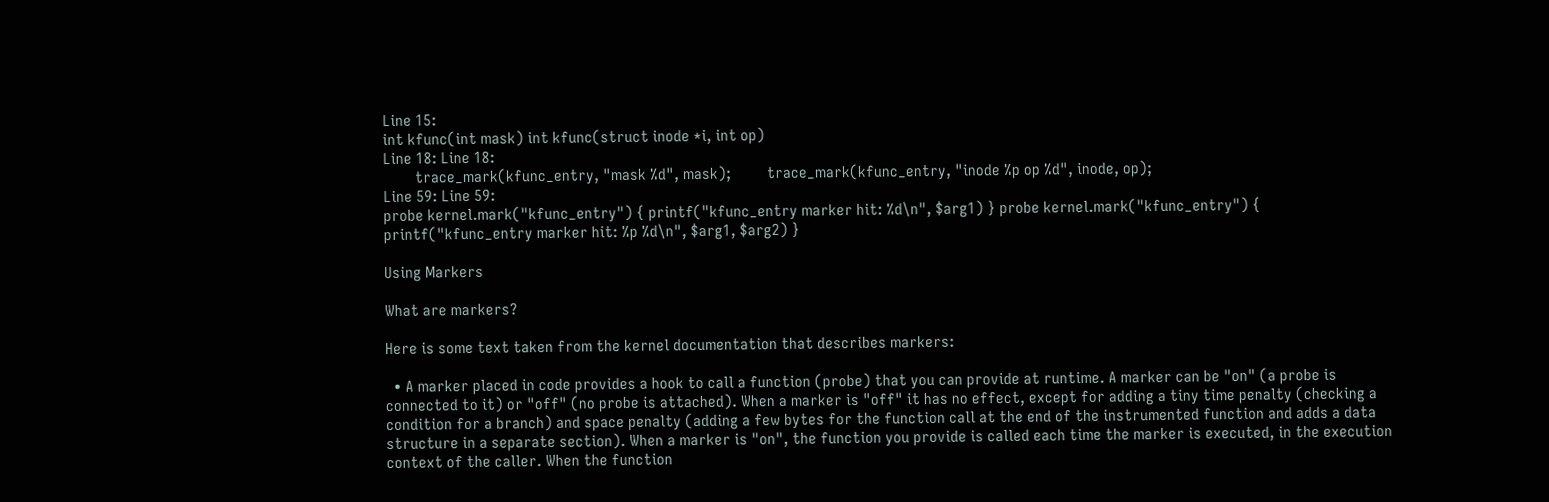Line 15:
int kfunc(int mask) int kfunc(struct inode *i, int op)
Line 18: Line 18:
        trace_mark(kfunc_entry, "mask %d", mask);         trace_mark(kfunc_entry, "inode %p op %d", inode, op);
Line 59: Line 59:
probe kernel.mark("kfunc_entry") { printf("kfunc_entry marker hit: %d\n", $arg1) } probe kernel.mark("kfunc_entry") { printf("kfunc_entry marker hit: %p %d\n", $arg1, $arg2) }

Using Markers

What are markers?

Here is some text taken from the kernel documentation that describes markers:

  • A marker placed in code provides a hook to call a function (probe) that you can provide at runtime. A marker can be "on" (a probe is connected to it) or "off" (no probe is attached). When a marker is "off" it has no effect, except for adding a tiny time penalty (checking a condition for a branch) and space penalty (adding a few bytes for the function call at the end of the instrumented function and adds a data structure in a separate section). When a marker is "on", the function you provide is called each time the marker is executed, in the execution context of the caller. When the function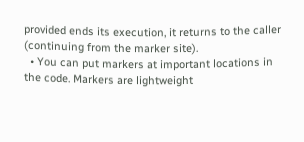provided ends its execution, it returns to the caller (continuing from the marker site).
  • You can put markers at important locations in the code. Markers are lightweight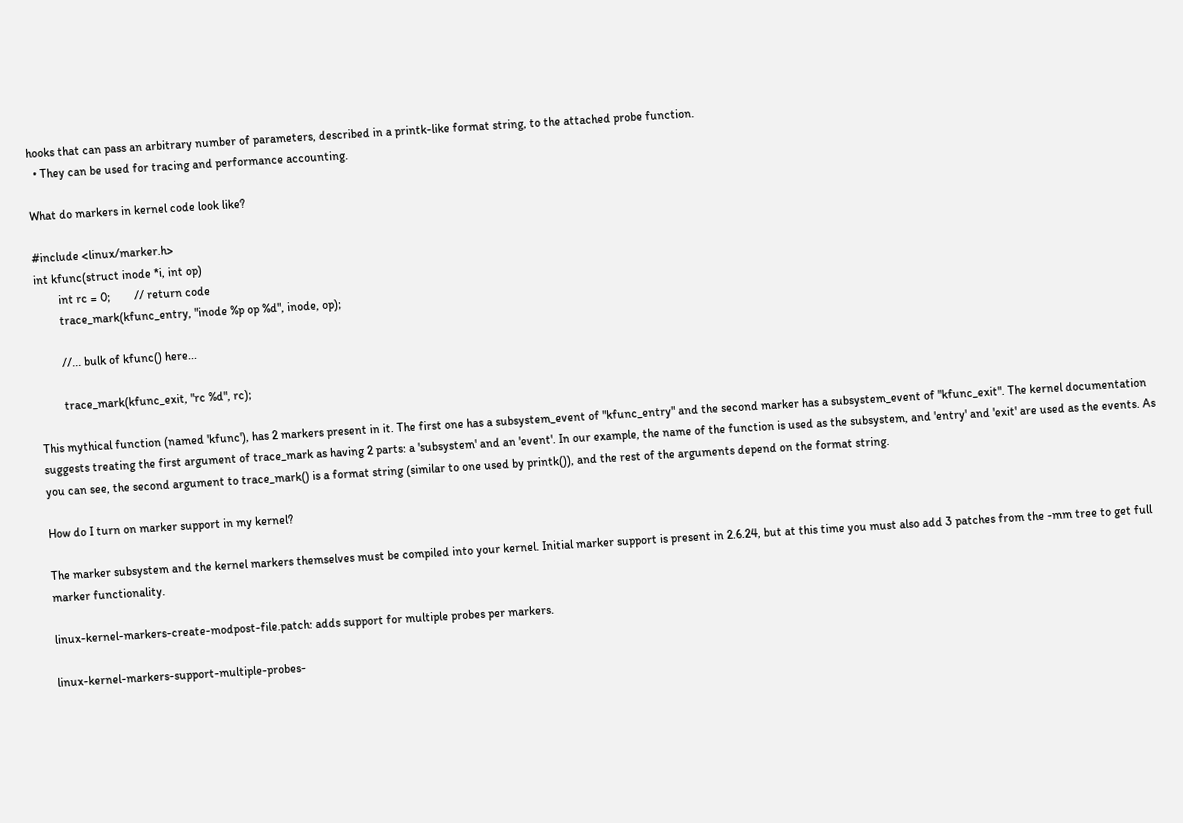hooks that can pass an arbitrary number of parameters, described in a printk-like format string, to the attached probe function.
  • They can be used for tracing and performance accounting.

What do markers in kernel code look like?

#include <linux/marker.h>
int kfunc(struct inode *i, int op)
        int rc = 0;        // return code
        trace_mark(kfunc_entry, "inode %p op %d", inode, op);

        //... bulk of kfunc() here...

        trace_mark(kfunc_exit, "rc %d", rc);

This mythical function (named 'kfunc'), has 2 markers present in it. The first one has a subsystem_event of "kfunc_entry" and the second marker has a subsystem_event of "kfunc_exit". The kernel documentation suggests treating the first argument of trace_mark as having 2 parts: a 'subsystem' and an 'event'. In our example, the name of the function is used as the subsystem, and 'entry' and 'exit' are used as the events. As you can see, the second argument to trace_mark() is a format string (similar to one used by printk()), and the rest of the arguments depend on the format string.

How do I turn on marker support in my kernel?

The marker subsystem and the kernel markers themselves must be compiled into your kernel. Initial marker support is present in 2.6.24, but at this time you must also add 3 patches from the -mm tree to get full marker functionality.

linux-kernel-markers-create-modpost-file.patch: adds support for multiple probes per markers.

linux-kernel-markers-support-multiple-probes-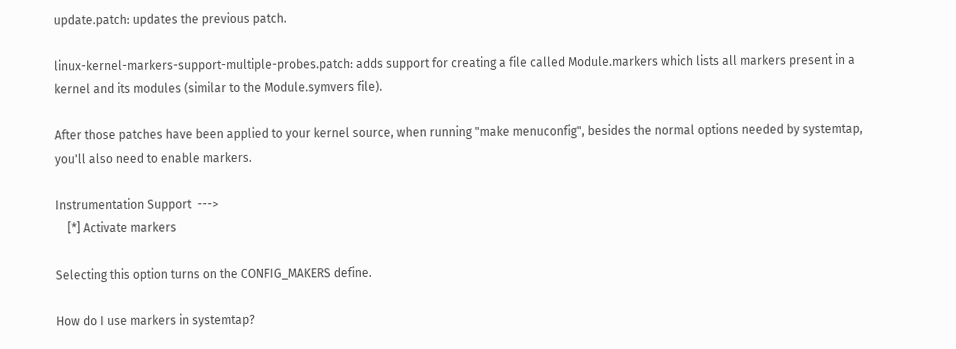update.patch: updates the previous patch.

linux-kernel-markers-support-multiple-probes.patch: adds support for creating a file called Module.markers which lists all markers present in a kernel and its modules (similar to the Module.symvers file).

After those patches have been applied to your kernel source, when running "make menuconfig", besides the normal options needed by systemtap, you'll also need to enable markers.

Instrumentation Support  --->
    [*] Activate markers

Selecting this option turns on the CONFIG_MAKERS define.

How do I use markers in systemtap?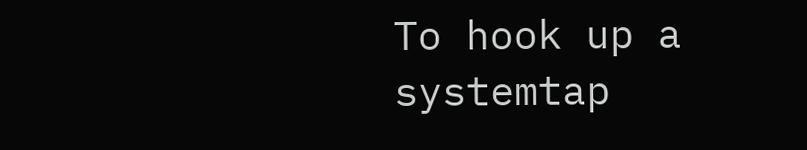To hook up a systemtap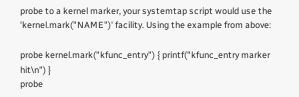probe to a kernel marker, your systemtap script would use the 'kernel.mark("NAME")' facility. Using the example from above:

probe kernel.mark("kfunc_entry") { printf("kfunc_entry marker hit\n") }
probe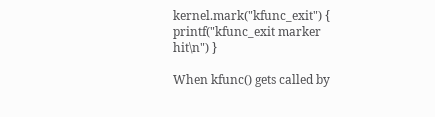kernel.mark("kfunc_exit") { printf("kfunc_exit marker hit\n") }

When kfunc() gets called by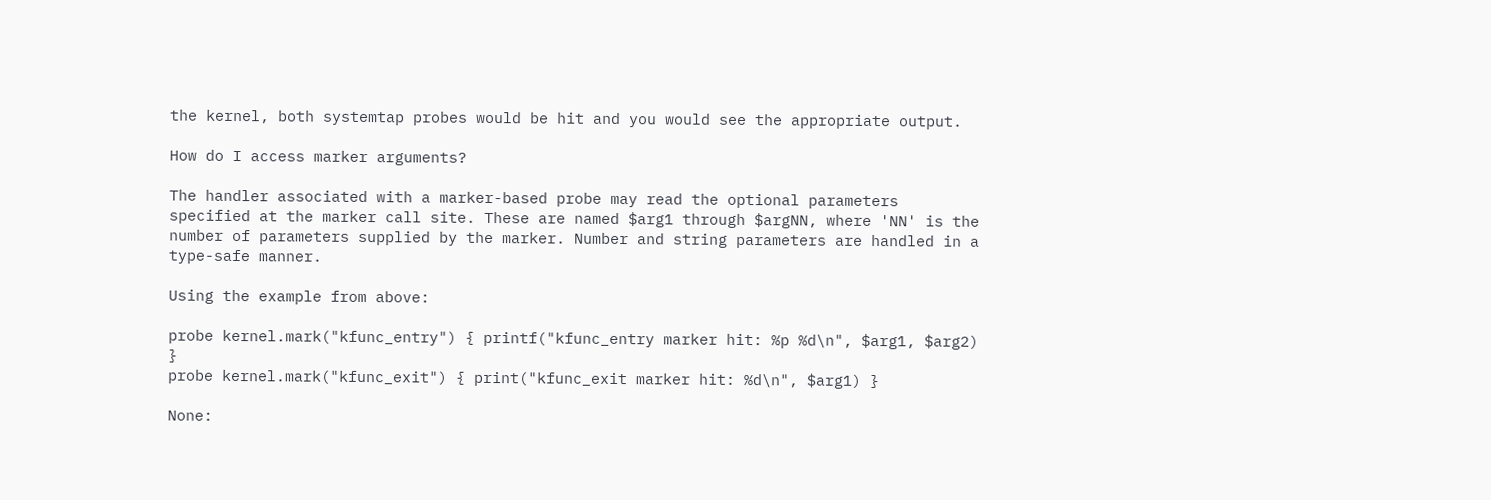the kernel, both systemtap probes would be hit and you would see the appropriate output.

How do I access marker arguments?

The handler associated with a marker-based probe may read the optional parameters specified at the marker call site. These are named $arg1 through $argNN, where 'NN' is the number of parameters supplied by the marker. Number and string parameters are handled in a type-safe manner.

Using the example from above:

probe kernel.mark("kfunc_entry") { printf("kfunc_entry marker hit: %p %d\n", $arg1, $arg2) }
probe kernel.mark("kfunc_exit") { print("kfunc_exit marker hit: %d\n", $arg1) }

None: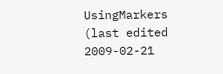UsingMarkers (last edited 2009-02-21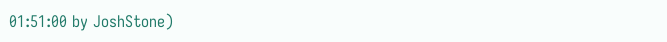01:51:00 by JoshStone)